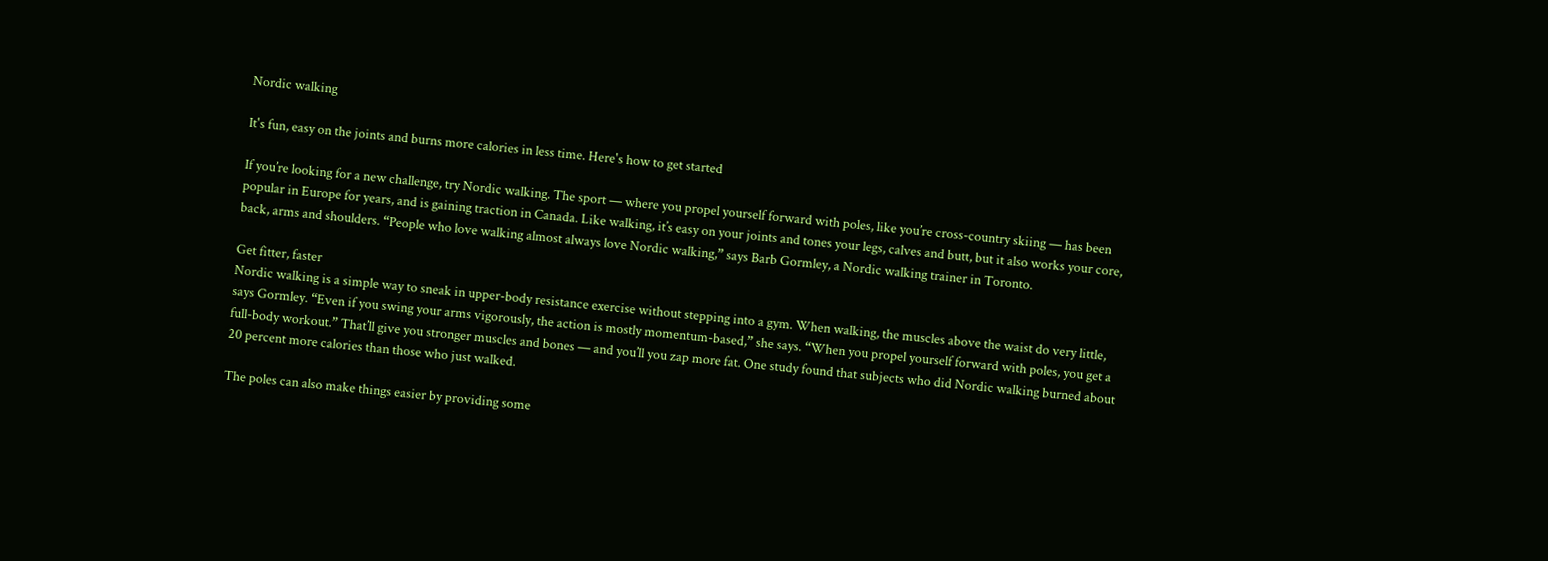Nordic walking

It's fun, easy on the joints and burns more calories in less time. Here's how to get started

If you’re looking for a new challenge, try Nordic walking. The sport — where you propel yourself forward with poles, like you’re cross-country skiing — has been popular in Europe for years, and is gaining traction in Canada. Like walking, it’s easy on your joints and tones your legs, calves and butt, but it also works your core, back, arms and shoulders. “People who love walking almost always love Nordic walking,” says Barb Gormley, a Nordic walking trainer in Toronto.

Get fitter, faster
Nordic walking is a simple way to sneak in upper-body resistance exercise without stepping into a gym. When walking, the muscles above the waist do very little, says Gormley. “Even if you swing your arms vigorously, the action is mostly momentum-based,” she says. “When you propel yourself forward with poles, you get a full-body workout.” That’ll give you stronger muscles and bones — and you’ll you zap more fat. One study found that subjects who did Nordic walking burned about 20 percent more calories than those who just walked.

The poles can also make things easier by providing some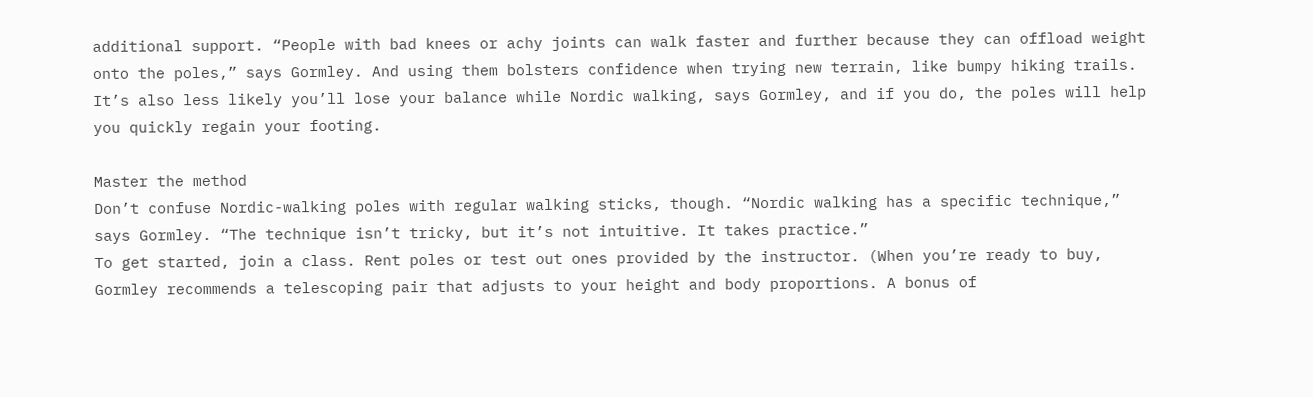additional support. “People with bad knees or achy joints can walk faster and further because they can offload weight onto the poles,” says Gormley. And using them bolsters confidence when trying new terrain, like bumpy hiking trails. It’s also less likely you’ll lose your balance while Nordic walking, says Gormley, and if you do, the poles will help you quickly regain your footing.

Master the method
Don’t confuse Nordic-walking poles with regular walking sticks, though. “Nordic walking has a specific technique,” says Gormley. “The technique isn’t tricky, but it’s not intuitive. It takes practice.”
To get started, join a class. Rent poles or test out ones provided by the instructor. (When you’re ready to buy, Gormley recommends a telescoping pair that adjusts to your height and body proportions. A bonus of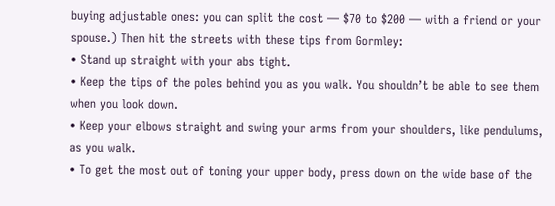buying adjustable ones: you can split the cost — $70 to $200 — with a friend or your spouse.) Then hit the streets with these tips from Gormley:
• Stand up straight with your abs tight.
• Keep the tips of the poles behind you as you walk. You shouldn’t be able to see them when you look down.
• Keep your elbows straight and swing your arms from your shoulders, like pendulums, as you walk.
• To get the most out of toning your upper body, press down on the wide base of the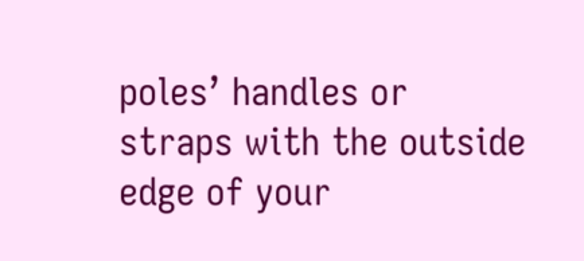poles’ handles or straps with the outside edge of your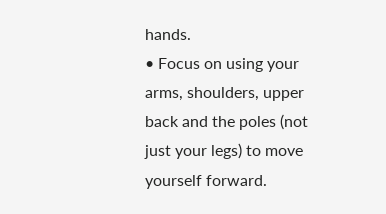hands.
• Focus on using your arms, shoulders, upper back and the poles (not just your legs) to move yourself forward.